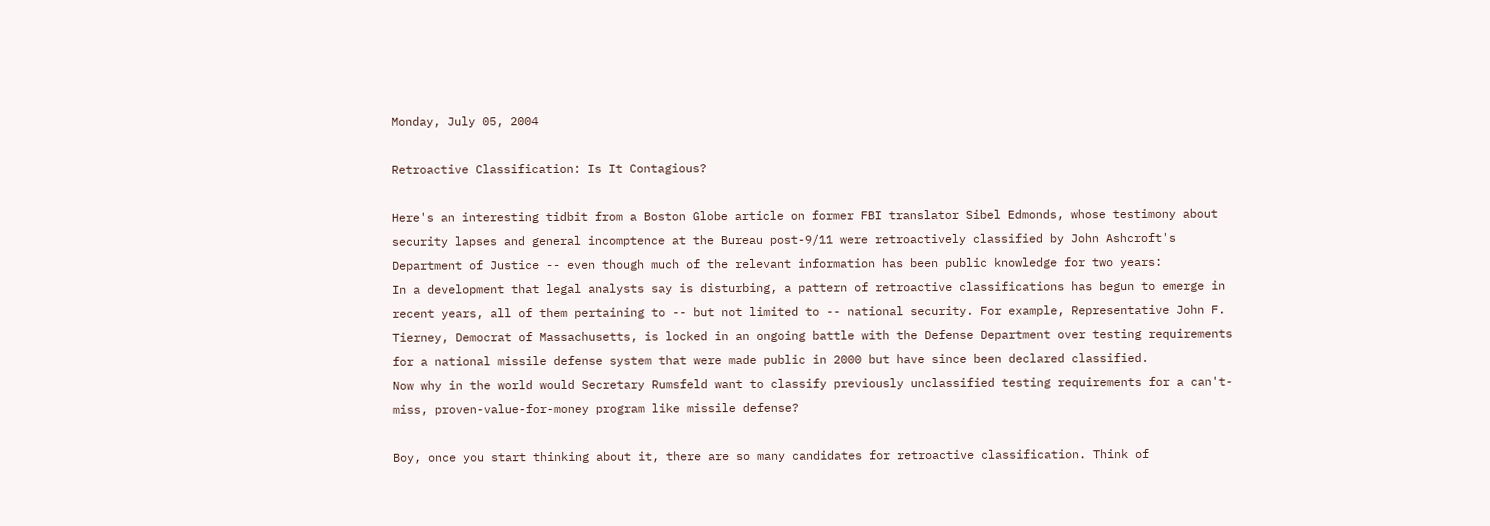Monday, July 05, 2004

Retroactive Classification: Is It Contagious?

Here's an interesting tidbit from a Boston Globe article on former FBI translator Sibel Edmonds, whose testimony about security lapses and general incomptence at the Bureau post-9/11 were retroactively classified by John Ashcroft's Department of Justice -- even though much of the relevant information has been public knowledge for two years:
In a development that legal analysts say is disturbing, a pattern of retroactive classifications has begun to emerge in recent years, all of them pertaining to -- but not limited to -- national security. For example, Representative John F. Tierney, Democrat of Massachusetts, is locked in an ongoing battle with the Defense Department over testing requirements for a national missile defense system that were made public in 2000 but have since been declared classified.
Now why in the world would Secretary Rumsfeld want to classify previously unclassified testing requirements for a can't-miss, proven-value-for-money program like missile defense?

Boy, once you start thinking about it, there are so many candidates for retroactive classification. Think of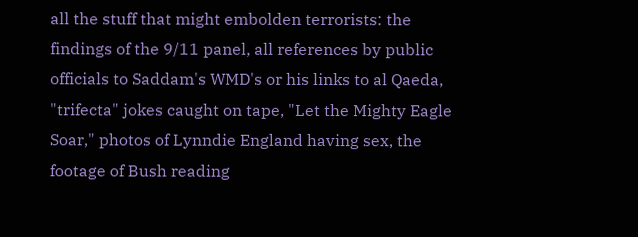all the stuff that might embolden terrorists: the findings of the 9/11 panel, all references by public officials to Saddam's WMD's or his links to al Qaeda, "trifecta" jokes caught on tape, "Let the Mighty Eagle Soar," photos of Lynndie England having sex, the footage of Bush reading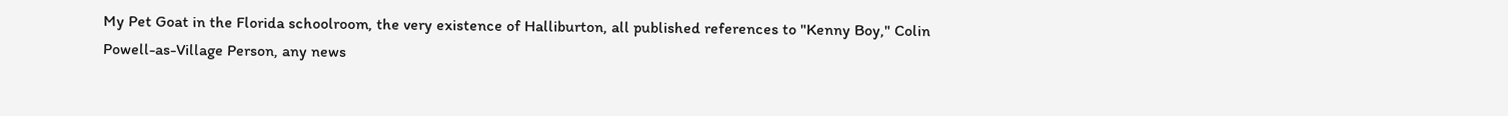My Pet Goat in the Florida schoolroom, the very existence of Halliburton, all published references to "Kenny Boy," Colin Powell-as-Village Person, any news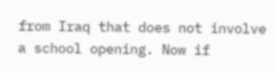from Iraq that does not involve a school opening. Now if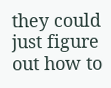they could just figure out how to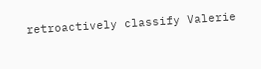retroactively classify Valerie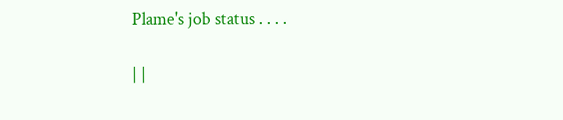Plame's job status . . . .

| |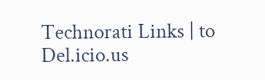Technorati Links | to Del.icio.us